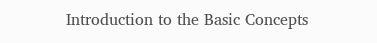Introduction to the Basic Concepts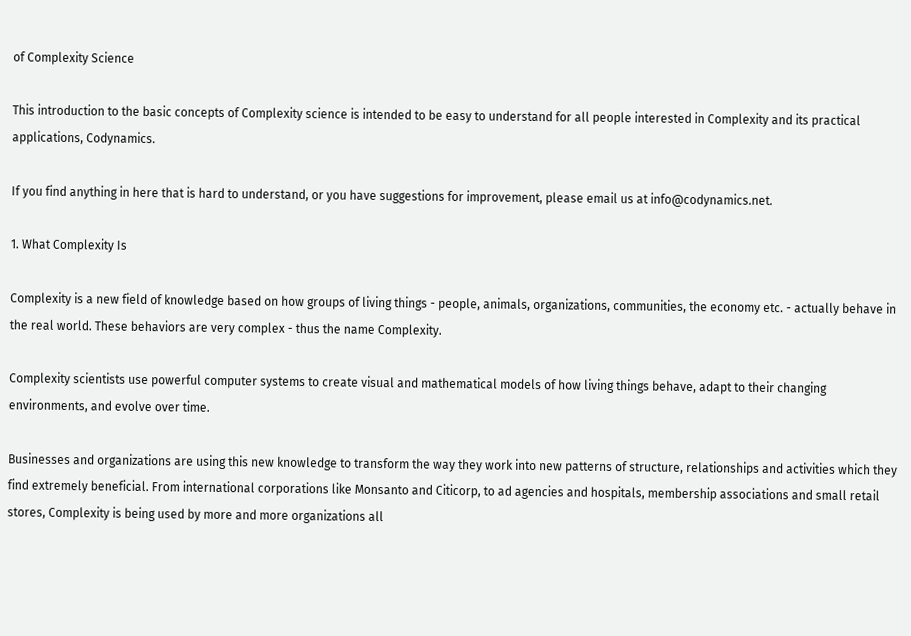of Complexity Science

This introduction to the basic concepts of Complexity science is intended to be easy to understand for all people interested in Complexity and its practical applications, Codynamics.

If you find anything in here that is hard to understand, or you have suggestions for improvement, please email us at info@codynamics.net.

1. What Complexity Is

Complexity is a new field of knowledge based on how groups of living things - people, animals, organizations, communities, the economy etc. - actually behave in the real world. These behaviors are very complex - thus the name Complexity.

Complexity scientists use powerful computer systems to create visual and mathematical models of how living things behave, adapt to their changing environments, and evolve over time.

Businesses and organizations are using this new knowledge to transform the way they work into new patterns of structure, relationships and activities which they find extremely beneficial. From international corporations like Monsanto and Citicorp, to ad agencies and hospitals, membership associations and small retail stores, Complexity is being used by more and more organizations all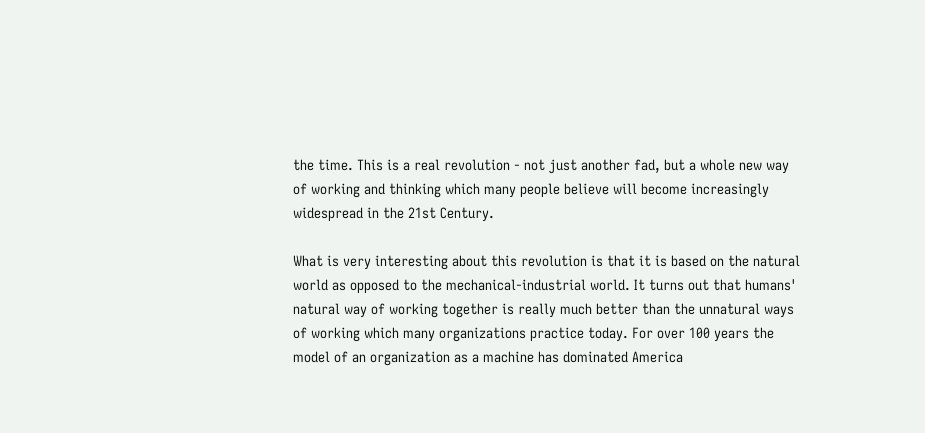the time. This is a real revolution - not just another fad, but a whole new way of working and thinking which many people believe will become increasingly widespread in the 21st Century.

What is very interesting about this revolution is that it is based on the natural world as opposed to the mechanical-industrial world. It turns out that humans' natural way of working together is really much better than the unnatural ways of working which many organizations practice today. For over 100 years the model of an organization as a machine has dominated America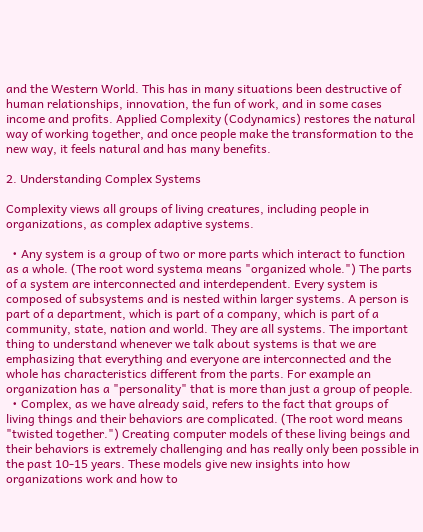and the Western World. This has in many situations been destructive of human relationships, innovation, the fun of work, and in some cases income and profits. Applied Complexity (Codynamics) restores the natural way of working together, and once people make the transformation to the new way, it feels natural and has many benefits.

2. Understanding Complex Systems

Complexity views all groups of living creatures, including people in organizations, as complex adaptive systems.

  • Any system is a group of two or more parts which interact to function as a whole. (The root word systema means "organized whole.") The parts of a system are interconnected and interdependent. Every system is composed of subsystems and is nested within larger systems. A person is part of a department, which is part of a company, which is part of a community, state, nation and world. They are all systems. The important thing to understand whenever we talk about systems is that we are emphasizing that everything and everyone are interconnected and the whole has characteristics different from the parts. For example an organization has a "personality" that is more than just a group of people.
  • Complex, as we have already said, refers to the fact that groups of living things and their behaviors are complicated. (The root word means "twisted together.") Creating computer models of these living beings and their behaviors is extremely challenging and has really only been possible in the past 10-15 years. These models give new insights into how organizations work and how to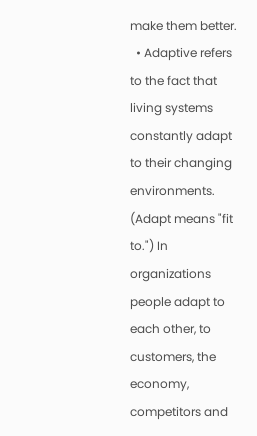make them better.
  • Adaptive refers to the fact that living systems constantly adapt to their changing environments. (Adapt means "fit to.") In organizations people adapt to each other, to customers, the economy, competitors and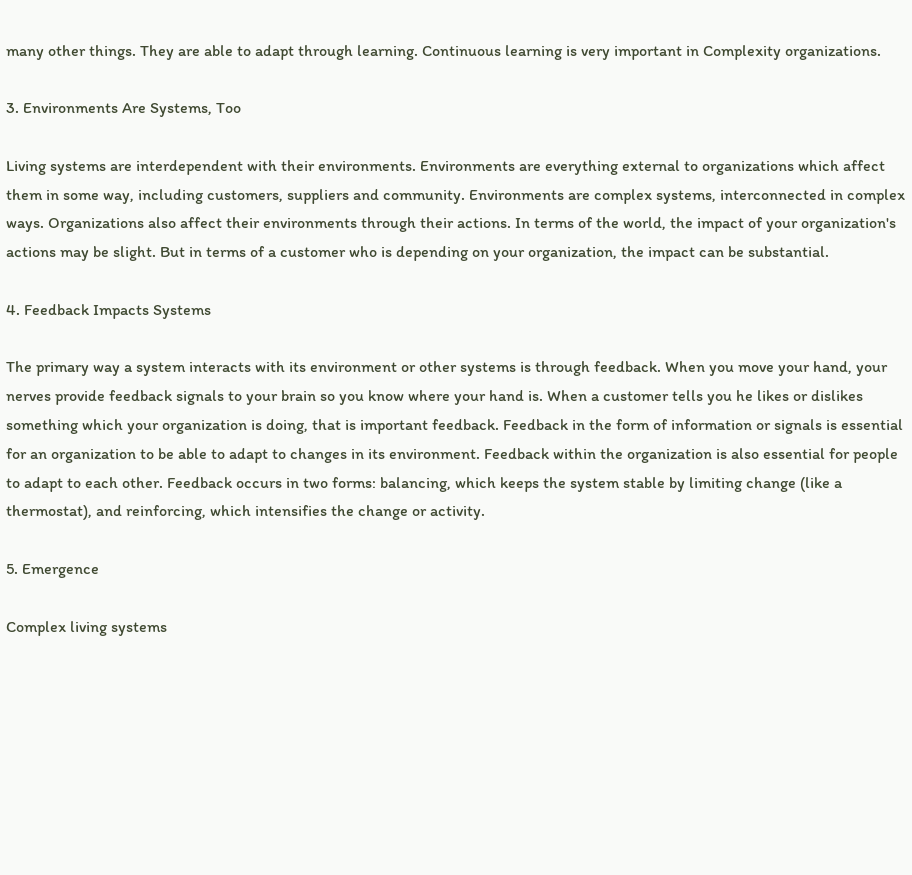many other things. They are able to adapt through learning. Continuous learning is very important in Complexity organizations.

3. Environments Are Systems, Too

Living systems are interdependent with their environments. Environments are everything external to organizations which affect them in some way, including customers, suppliers and community. Environments are complex systems, interconnected in complex ways. Organizations also affect their environments through their actions. In terms of the world, the impact of your organization's actions may be slight. But in terms of a customer who is depending on your organization, the impact can be substantial.

4. Feedback Impacts Systems

The primary way a system interacts with its environment or other systems is through feedback. When you move your hand, your nerves provide feedback signals to your brain so you know where your hand is. When a customer tells you he likes or dislikes something which your organization is doing, that is important feedback. Feedback in the form of information or signals is essential for an organization to be able to adapt to changes in its environment. Feedback within the organization is also essential for people to adapt to each other. Feedback occurs in two forms: balancing, which keeps the system stable by limiting change (like a thermostat), and reinforcing, which intensifies the change or activity.

5. Emergence

Complex living systems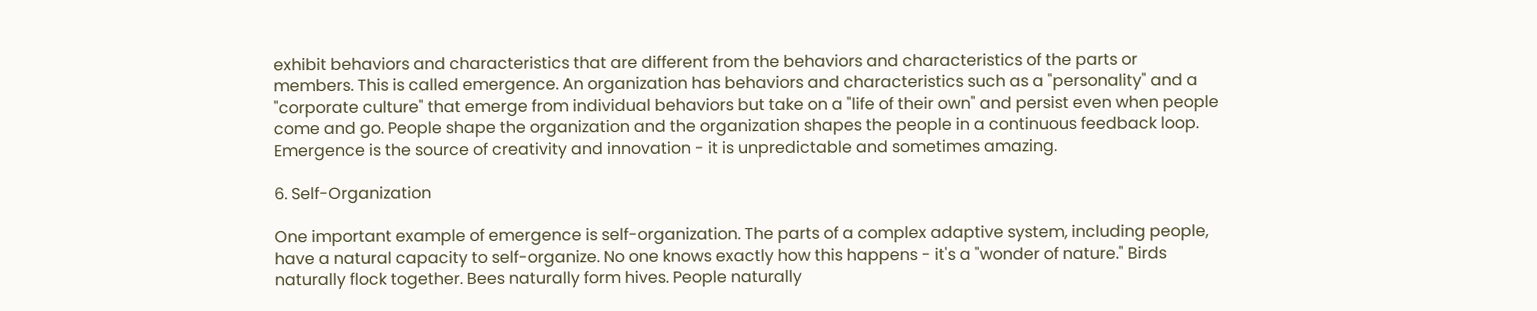exhibit behaviors and characteristics that are different from the behaviors and characteristics of the parts or members. This is called emergence. An organization has behaviors and characteristics such as a "personality" and a "corporate culture" that emerge from individual behaviors but take on a "life of their own" and persist even when people come and go. People shape the organization and the organization shapes the people in a continuous feedback loop. Emergence is the source of creativity and innovation - it is unpredictable and sometimes amazing.

6. Self-Organization

One important example of emergence is self-organization. The parts of a complex adaptive system, including people, have a natural capacity to self-organize. No one knows exactly how this happens - it's a "wonder of nature." Birds naturally flock together. Bees naturally form hives. People naturally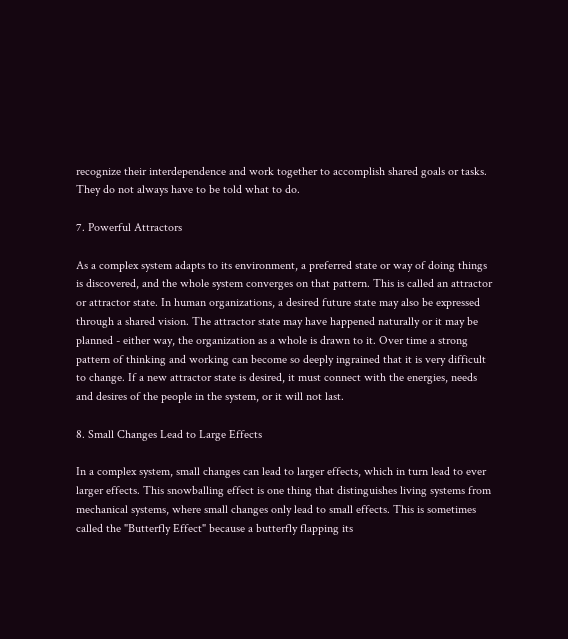recognize their interdependence and work together to accomplish shared goals or tasks. They do not always have to be told what to do.

7. Powerful Attractors

As a complex system adapts to its environment, a preferred state or way of doing things is discovered, and the whole system converges on that pattern. This is called an attractor or attractor state. In human organizations, a desired future state may also be expressed through a shared vision. The attractor state may have happened naturally or it may be planned - either way, the organization as a whole is drawn to it. Over time a strong pattern of thinking and working can become so deeply ingrained that it is very difficult to change. If a new attractor state is desired, it must connect with the energies, needs and desires of the people in the system, or it will not last.

8. Small Changes Lead to Large Effects

In a complex system, small changes can lead to larger effects, which in turn lead to ever larger effects. This snowballing effect is one thing that distinguishes living systems from mechanical systems, where small changes only lead to small effects. This is sometimes called the "Butterfly Effect" because a butterfly flapping its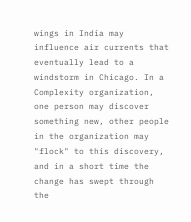wings in India may influence air currents that eventually lead to a windstorm in Chicago. In a Complexity organization, one person may discover something new, other people in the organization may "flock" to this discovery, and in a short time the change has swept through the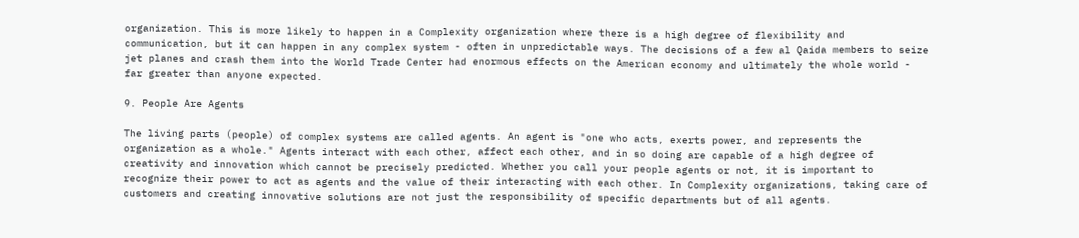organization. This is more likely to happen in a Complexity organization where there is a high degree of flexibility and communication, but it can happen in any complex system - often in unpredictable ways. The decisions of a few al Qaida members to seize jet planes and crash them into the World Trade Center had enormous effects on the American economy and ultimately the whole world - far greater than anyone expected.

9. People Are Agents

The living parts (people) of complex systems are called agents. An agent is "one who acts, exerts power, and represents the organization as a whole." Agents interact with each other, affect each other, and in so doing are capable of a high degree of creativity and innovation which cannot be precisely predicted. Whether you call your people agents or not, it is important to recognize their power to act as agents and the value of their interacting with each other. In Complexity organizations, taking care of customers and creating innovative solutions are not just the responsibility of specific departments but of all agents.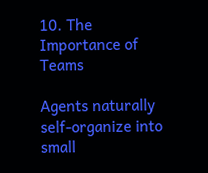10. The Importance of Teams

Agents naturally self-organize into small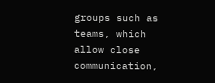groups such as teams, which allow close communication,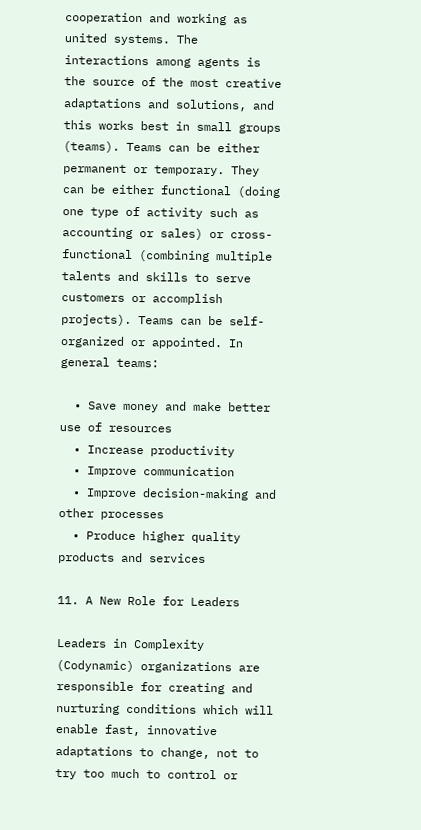cooperation and working as united systems. The interactions among agents is the source of the most creative adaptations and solutions, and this works best in small groups (teams). Teams can be either permanent or temporary. They can be either functional (doing one type of activity such as accounting or sales) or cross-functional (combining multiple talents and skills to serve customers or accomplish projects). Teams can be self-organized or appointed. In general teams:

  • Save money and make better use of resources
  • Increase productivity
  • Improve communication
  • Improve decision-making and other processes
  • Produce higher quality products and services

11. A New Role for Leaders

Leaders in Complexity (Codynamic) organizations are responsible for creating and nurturing conditions which will enable fast, innovative adaptations to change, not to try too much to control or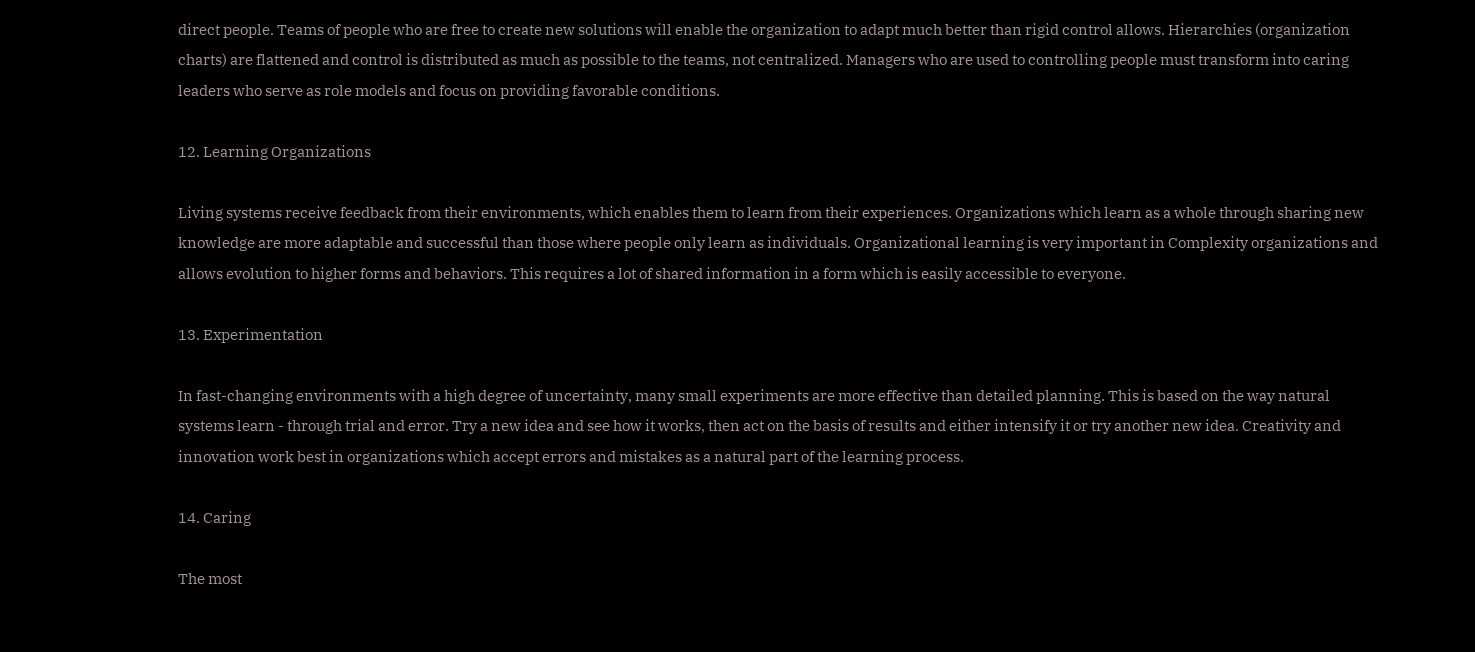direct people. Teams of people who are free to create new solutions will enable the organization to adapt much better than rigid control allows. Hierarchies (organization charts) are flattened and control is distributed as much as possible to the teams, not centralized. Managers who are used to controlling people must transform into caring leaders who serve as role models and focus on providing favorable conditions.

12. Learning Organizations

Living systems receive feedback from their environments, which enables them to learn from their experiences. Organizations which learn as a whole through sharing new knowledge are more adaptable and successful than those where people only learn as individuals. Organizational learning is very important in Complexity organizations and allows evolution to higher forms and behaviors. This requires a lot of shared information in a form which is easily accessible to everyone.

13. Experimentation

In fast-changing environments with a high degree of uncertainty, many small experiments are more effective than detailed planning. This is based on the way natural systems learn - through trial and error. Try a new idea and see how it works, then act on the basis of results and either intensify it or try another new idea. Creativity and innovation work best in organizations which accept errors and mistakes as a natural part of the learning process.

14. Caring

The most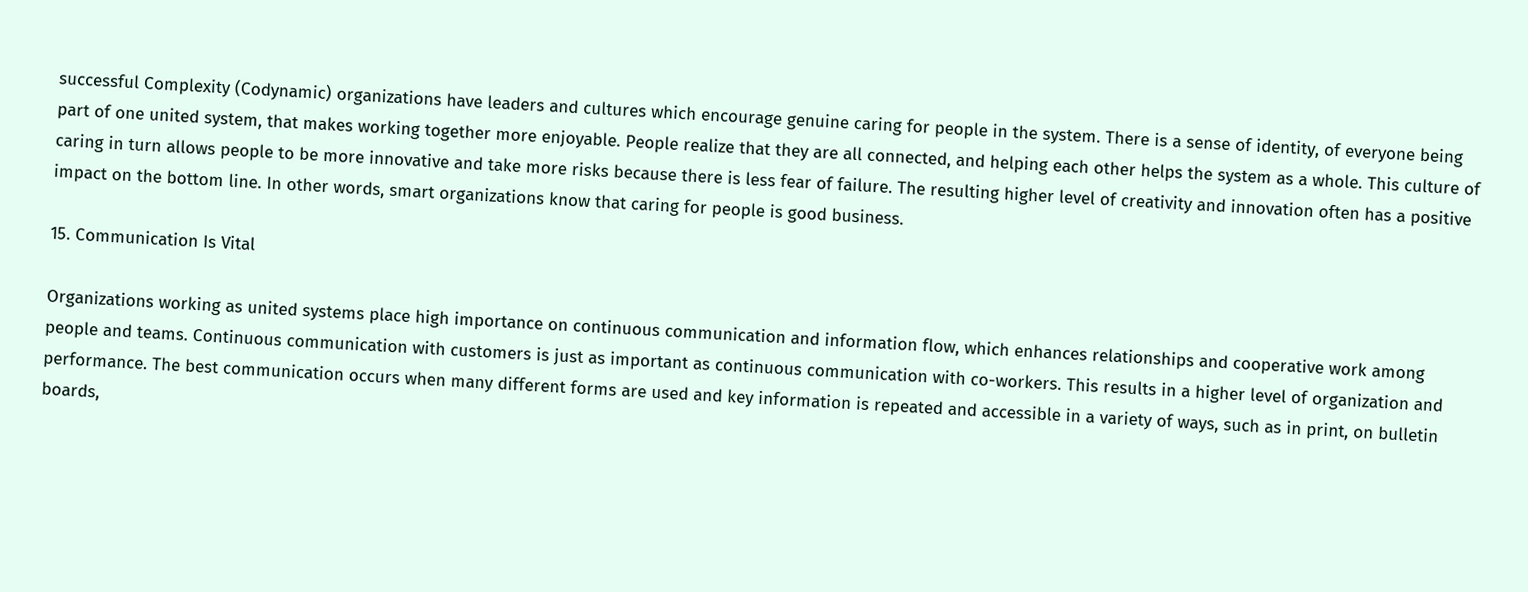successful Complexity (Codynamic) organizations have leaders and cultures which encourage genuine caring for people in the system. There is a sense of identity, of everyone being part of one united system, that makes working together more enjoyable. People realize that they are all connected, and helping each other helps the system as a whole. This culture of caring in turn allows people to be more innovative and take more risks because there is less fear of failure. The resulting higher level of creativity and innovation often has a positive impact on the bottom line. In other words, smart organizations know that caring for people is good business.

15. Communication Is Vital

Organizations working as united systems place high importance on continuous communication and information flow, which enhances relationships and cooperative work among people and teams. Continuous communication with customers is just as important as continuous communication with co-workers. This results in a higher level of organization and performance. The best communication occurs when many different forms are used and key information is repeated and accessible in a variety of ways, such as in print, on bulletin boards,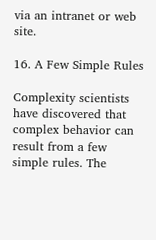via an intranet or web site.

16. A Few Simple Rules

Complexity scientists have discovered that complex behavior can result from a few simple rules. The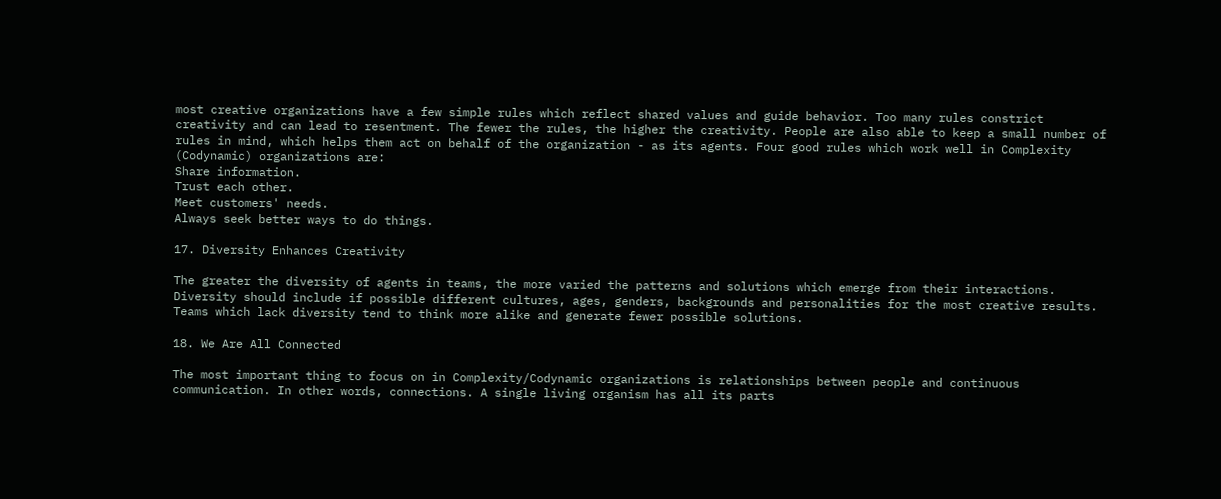most creative organizations have a few simple rules which reflect shared values and guide behavior. Too many rules constrict creativity and can lead to resentment. The fewer the rules, the higher the creativity. People are also able to keep a small number of rules in mind, which helps them act on behalf of the organization - as its agents. Four good rules which work well in Complexity (Codynamic) organizations are:
Share information.
Trust each other.
Meet customers' needs.
Always seek better ways to do things.

17. Diversity Enhances Creativity

The greater the diversity of agents in teams, the more varied the patterns and solutions which emerge from their interactions. Diversity should include if possible different cultures, ages, genders, backgrounds and personalities for the most creative results. Teams which lack diversity tend to think more alike and generate fewer possible solutions.

18. We Are All Connected

The most important thing to focus on in Complexity/Codynamic organizations is relationships between people and continuous communication. In other words, connections. A single living organism has all its parts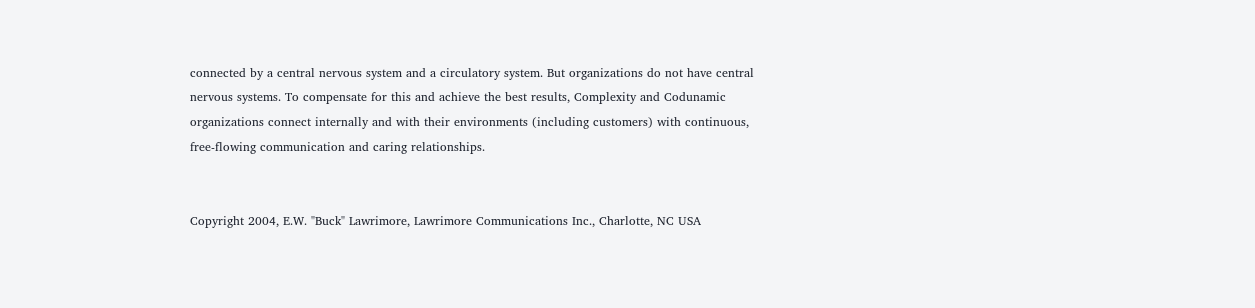connected by a central nervous system and a circulatory system. But organizations do not have central nervous systems. To compensate for this and achieve the best results, Complexity and Codunamic organizations connect internally and with their environments (including customers) with continuous, free-flowing communication and caring relationships.


Copyright 2004, E.W. "Buck" Lawrimore, Lawrimore Communications Inc., Charlotte, NC USA